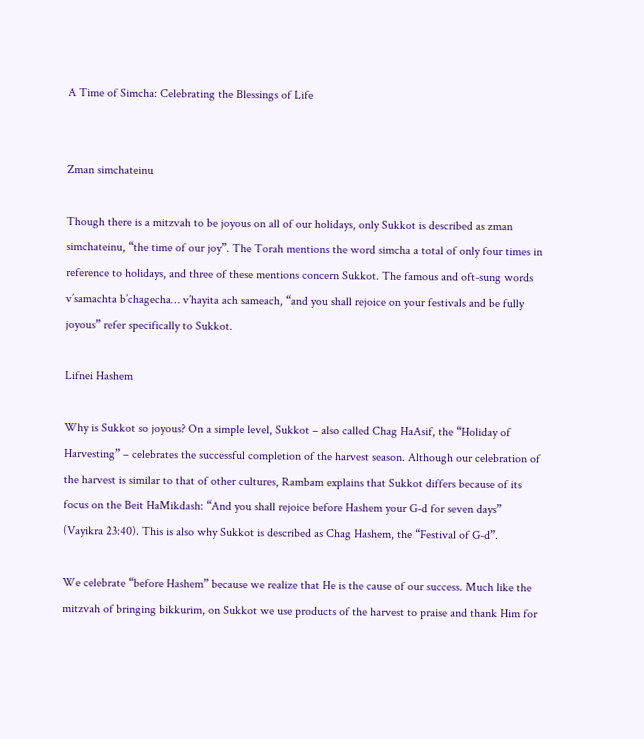A Time of Simcha: Celebrating the Blessings of Life


Zman simchateinu

Though there is a mitzvah to be joyous on all of our holidays, only Sukkot is described as zman simchateinu, “the time of our joy”. The Torah mentions the word simcha a total of only four times in reference to holidays, and three of these mentions concern Sukkot. The famous and oft-sung words v’samachta b’chagecha… v’hayita ach sameach, “and you shall rejoice on your festivals and be fully joyous” refer specifically to Sukkot.

Lifnei Hashem

Why is Sukkot so joyous? On a simple level, Sukkot – also called Chag HaAsif, the “Holiday of Harvesting” – celebrates the successful completion of the harvest season. Although our celebration of the harvest is similar to that of other cultures, Rambam explains that Sukkot differs because of its focus on the Beit HaMikdash: “And you shall rejoice before Hashem your G-d for seven days” (Vayikra 23:40). This is also why Sukkot is described as Chag Hashem, the “Festival of G-d”.

We celebrate “before Hashem” because we realize that He is the cause of our success. Much like the mitzvah of bringing bikkurim, on Sukkot we use products of the harvest to praise and thank Him for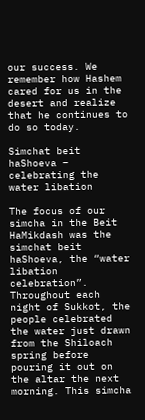our success. We remember how Hashem cared for us in the desert and realize that he continues to do so today.

Simchat beit haShoeva – celebrating the water libation

The focus of our simcha in the Beit HaMikdash was the simchat beit haShoeva, the “water libation celebration”. Throughout each night of Sukkot, the people celebrated the water just drawn from the Shiloach spring before pouring it out on the altar the next morning. This simcha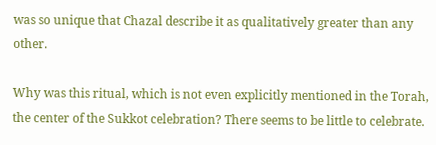was so unique that Chazal describe it as qualitatively greater than any other.

Why was this ritual, which is not even explicitly mentioned in the Torah, the center of the Sukkot celebration? There seems to be little to celebrate.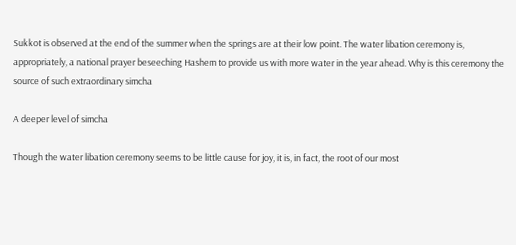Sukkot is observed at the end of the summer when the springs are at their low point. The water libation ceremony is, appropriately, a national prayer beseeching Hashem to provide us with more water in the year ahead. Why is this ceremony the source of such extraordinary simcha

A deeper level of simcha

Though the water libation ceremony seems to be little cause for joy, it is, in fact, the root of our most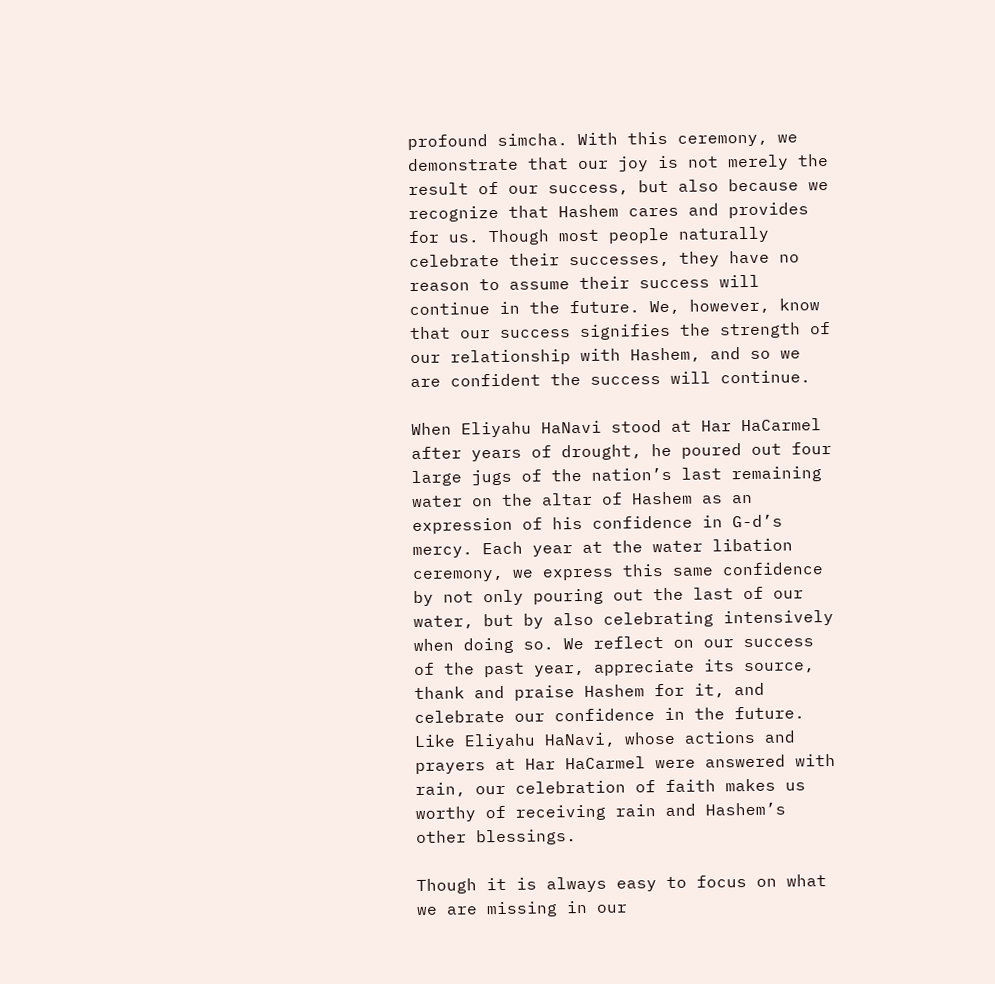profound simcha. With this ceremony, we demonstrate that our joy is not merely the result of our success, but also because we recognize that Hashem cares and provides for us. Though most people naturally celebrate their successes, they have no reason to assume their success will continue in the future. We, however, know that our success signifies the strength of our relationship with Hashem, and so we are confident the success will continue.

When Eliyahu HaNavi stood at Har HaCarmel after years of drought, he poured out four large jugs of the nation’s last remaining water on the altar of Hashem as an expression of his confidence in G-d’s mercy. Each year at the water libation ceremony, we express this same confidence by not only pouring out the last of our water, but by also celebrating intensively when doing so. We reflect on our success of the past year, appreciate its source, thank and praise Hashem for it, and celebrate our confidence in the future. Like Eliyahu HaNavi, whose actions and prayers at Har HaCarmel were answered with rain, our celebration of faith makes us worthy of receiving rain and Hashem’s other blessings.

Though it is always easy to focus on what we are missing in our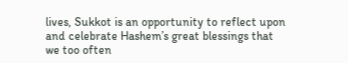lives, Sukkot is an opportunity to reflect upon and celebrate Hashem’s great blessings that we too often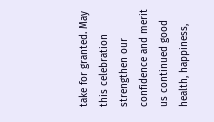take for granted. May this celebration strengthen our confidence and merit us continued good health, happiness,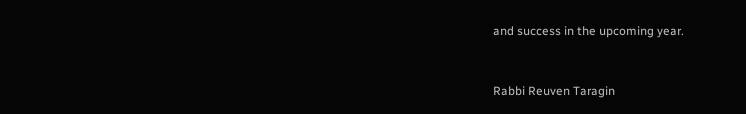and success in the upcoming year.


Rabbi Reuven Taragin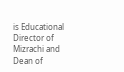is Educational Director of Mizrachi and Dean of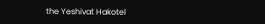the Yeshivat Hakotel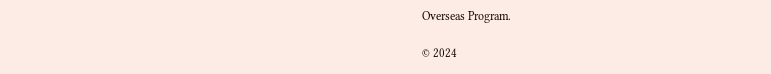Overseas Program.

© 2024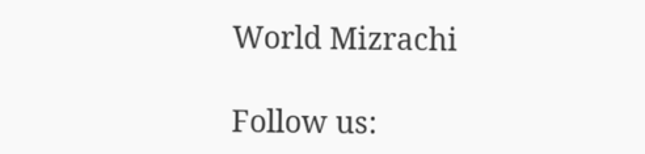World Mizrachi

Follow us: